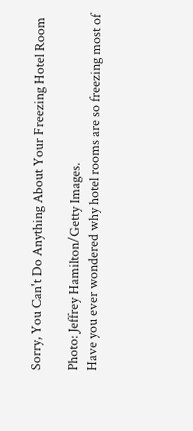Sorry, You Can't Do Anything About Your Freezing Hotel Room

Photo: Jeffrey Hamilton/Getty Images.
Have you ever wondered why hotel rooms are so freezing most of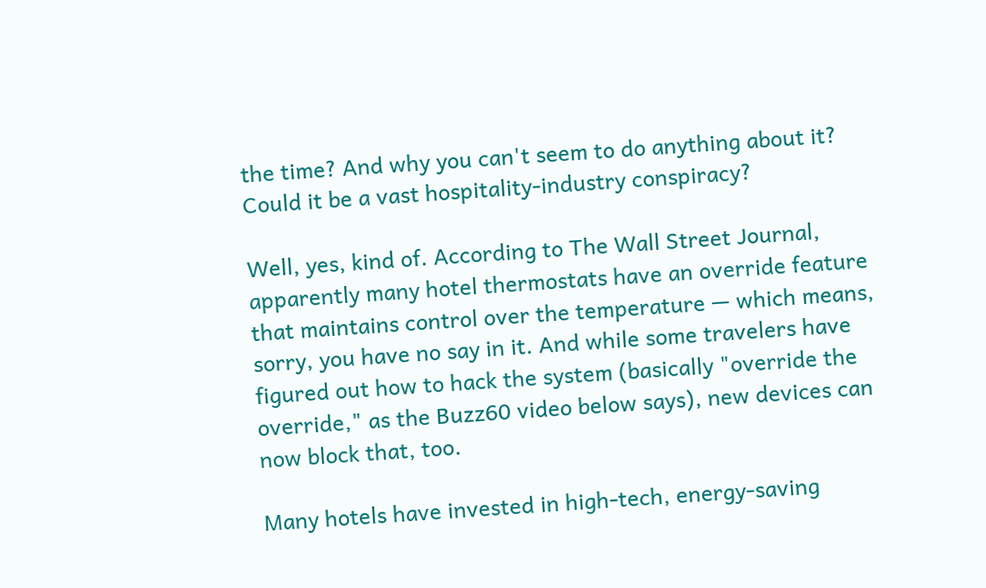the time? And why you can't seem to do anything about it? Could it be a vast hospitality-industry conspiracy?

Well, yes, kind of. According to The Wall Street Journal, apparently many hotel thermostats have an override feature that maintains control over the temperature — which means, sorry, you have no say in it. And while some travelers have figured out how to hack the system (basically "override the override," as the Buzz60 video below says), new devices can now block that, too.

Many hotels have invested in high-tech, energy-saving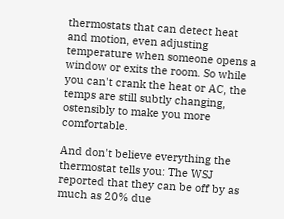thermostats that can detect heat and motion, even adjusting temperature when someone opens a window or exits the room. So while you can't crank the heat or AC, the temps are still subtly changing, ostensibly to make you more comfortable.

And don't believe everything the thermostat tells you: The WSJ reported that they can be off by as much as 20% due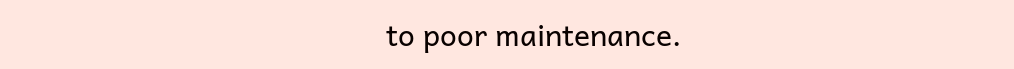to poor maintenance.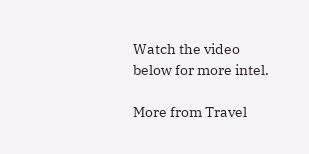Watch the video below for more intel.

More from Travel